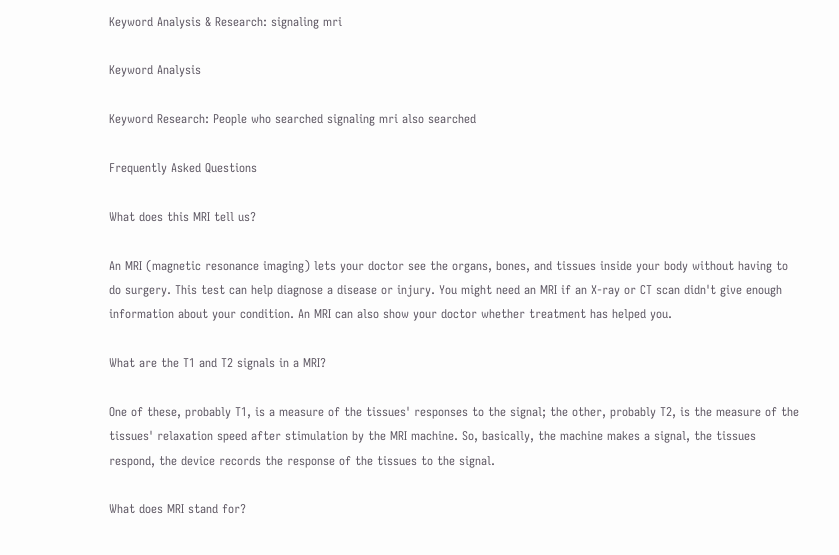Keyword Analysis & Research: signaling mri

Keyword Analysis

Keyword Research: People who searched signaling mri also searched

Frequently Asked Questions

What does this MRI tell us?

An MRI (magnetic resonance imaging) lets your doctor see the organs, bones, and tissues inside your body without having to do surgery. This test can help diagnose a disease or injury. You might need an MRI if an X-ray or CT scan didn't give enough information about your condition. An MRI can also show your doctor whether treatment has helped you.

What are the T1 and T2 signals in a MRI?

One of these, probably T1, is a measure of the tissues' responses to the signal; the other, probably T2, is the measure of the tissues' relaxation speed after stimulation by the MRI machine. So, basically, the machine makes a signal, the tissues respond, the device records the response of the tissues to the signal.

What does MRI stand for?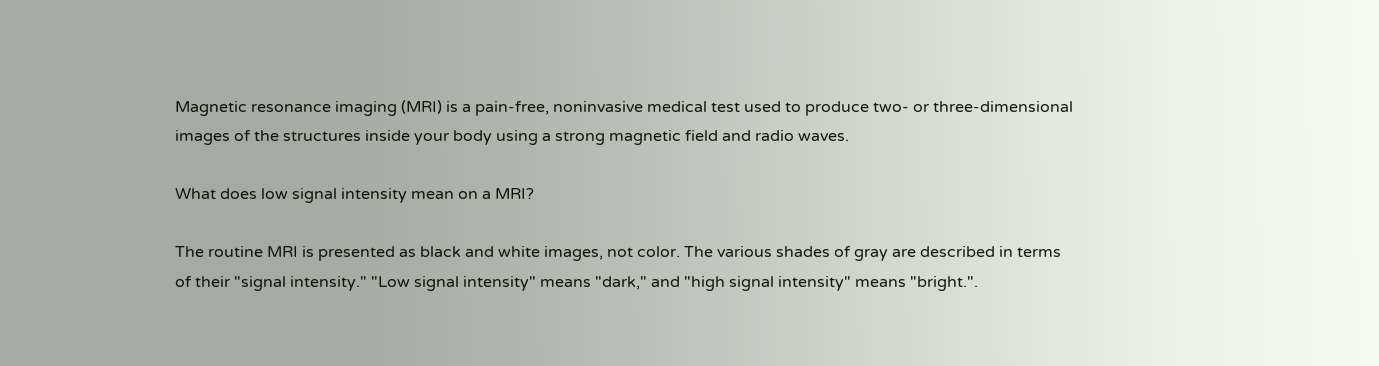Magnetic resonance imaging (MRI) is a pain-free, noninvasive medical test used to produce two- or three-dimensional images of the structures inside your body using a strong magnetic field and radio waves.

What does low signal intensity mean on a MRI?

The routine MRI is presented as black and white images, not color. The various shades of gray are described in terms of their "signal intensity." "Low signal intensity" means "dark," and "high signal intensity" means "bright.".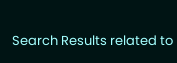Search Results related to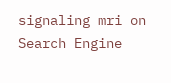signaling mri on Search Engine